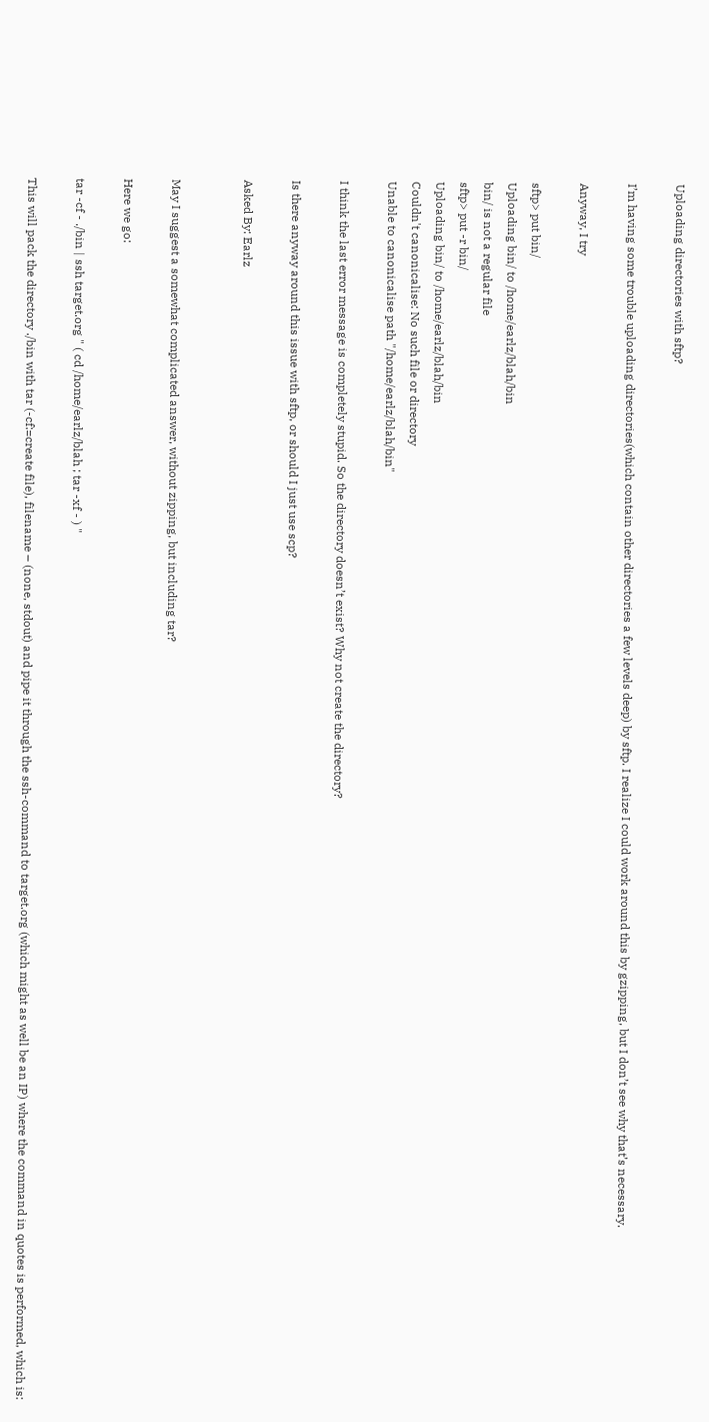Uploading directories with sftp?

I’m having some trouble uploading directories(which contain other directories a few levels deep) by sftp. I realize I could work around this by gzipping, but I don’t see why that’s necessary.

Anyway, I try

sftp> put bin/
Uploading bin/ to /home/earlz/blah/bin
bin/ is not a regular file
sftp> put -r bin/
Uploading bin/ to /home/earlz/blah/bin
Couldn't canonicalise: No such file or directory
Unable to canonicalise path "/home/earlz/blah/bin"

I think the last error message is completely stupid. So the directory doesn’t exist? Why not create the directory?

Is there anyway around this issue with sftp, or should I just use scp?

Asked By: Earlz


May I suggest a somewhat complicated answer, without zipping, but including tar?

Here we go:

tar -cf - ./bin | ssh target.org " ( cd /home/earlz/blah ; tar -xf - ) "

This will pack the directory ./bin with tar (-cf:=create file), filename – (none, stdout) and pipe it through the ssh-command to target.org (which might as well be an IP) where the command in quotes is performed, which is: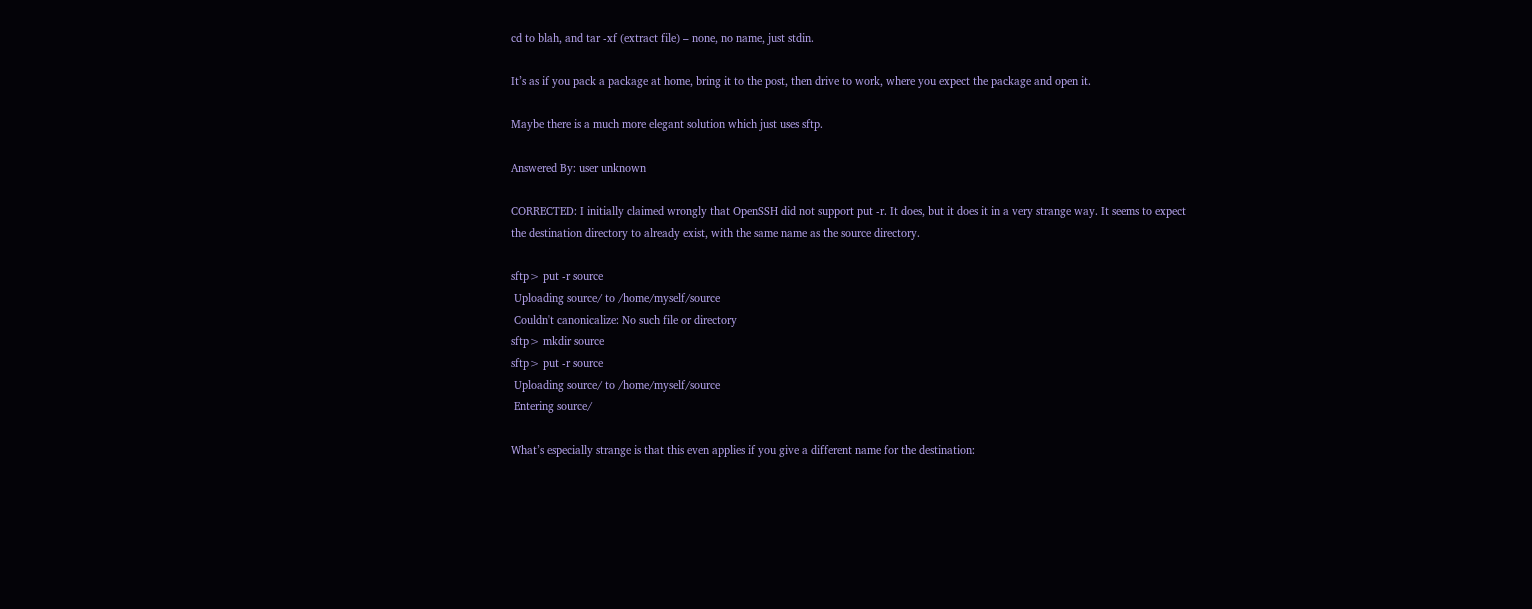cd to blah, and tar -xf (extract file) – none, no name, just stdin.

It’s as if you pack a package at home, bring it to the post, then drive to work, where you expect the package and open it.

Maybe there is a much more elegant solution which just uses sftp.

Answered By: user unknown

CORRECTED: I initially claimed wrongly that OpenSSH did not support put -r. It does, but it does it in a very strange way. It seems to expect the destination directory to already exist, with the same name as the source directory.

sftp> put -r source
 Uploading source/ to /home/myself/source
 Couldn't canonicalize: No such file or directory
sftp> mkdir source
sftp> put -r source
 Uploading source/ to /home/myself/source
 Entering source/

What’s especially strange is that this even applies if you give a different name for the destination: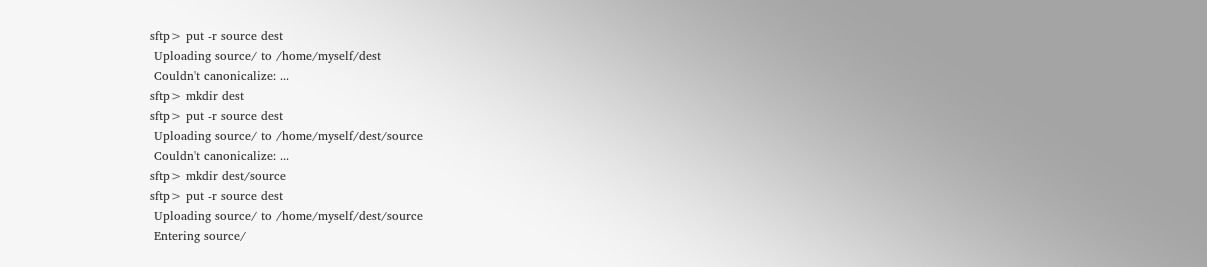sftp> put -r source dest
 Uploading source/ to /home/myself/dest
 Couldn't canonicalize: ...
sftp> mkdir dest
sftp> put -r source dest
 Uploading source/ to /home/myself/dest/source
 Couldn't canonicalize: ...
sftp> mkdir dest/source
sftp> put -r source dest
 Uploading source/ to /home/myself/dest/source
 Entering source/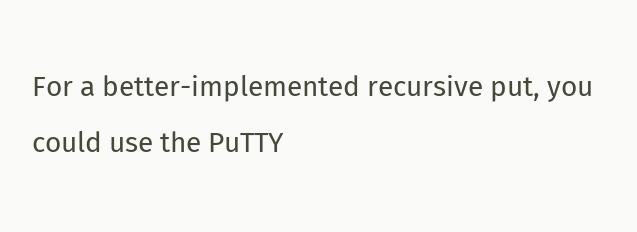For a better-implemented recursive put, you could use the PuTTY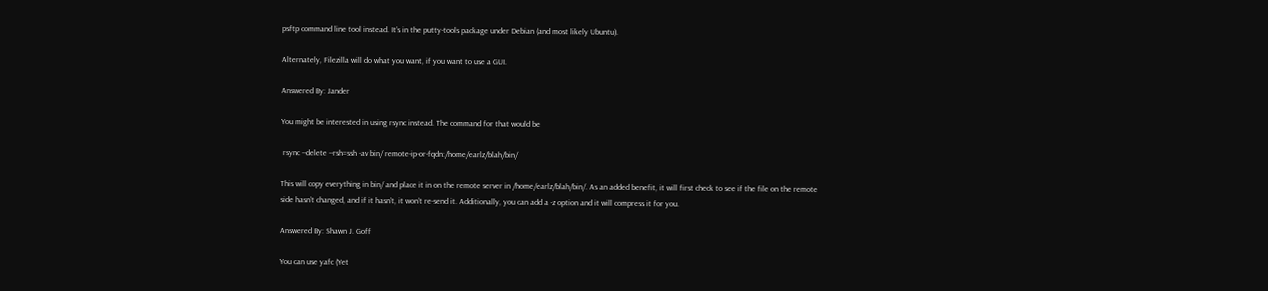psftp command line tool instead. It’s in the putty-tools package under Debian (and most likely Ubuntu).

Alternately, Filezilla will do what you want, if you want to use a GUI.

Answered By: Jander

You might be interested in using rsync instead. The command for that would be

 rsync --delete --rsh=ssh -av bin/ remote-ip-or-fqdn:/home/earlz/blah/bin/

This will copy everything in bin/ and place it in on the remote server in /home/earlz/blah/bin/. As an added benefit, it will first check to see if the file on the remote side hasn’t changed, and if it hasn’t, it won’t re-send it. Additionally, you can add a -z option and it will compress it for you.

Answered By: Shawn J. Goff

You can use yafc (Yet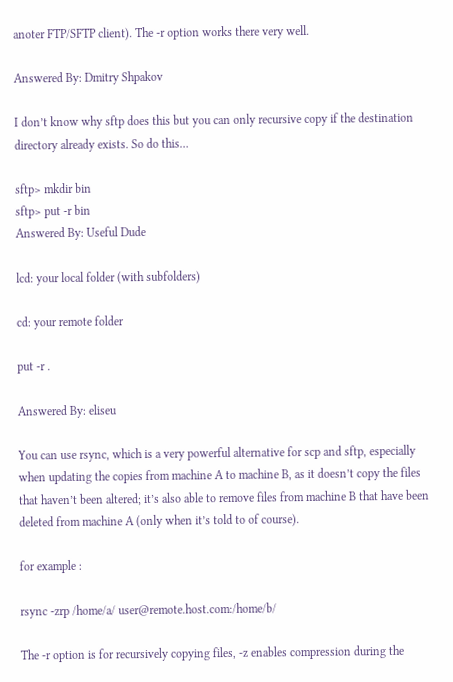anoter FTP/SFTP client). The -r option works there very well.

Answered By: Dmitry Shpakov

I don’t know why sftp does this but you can only recursive copy if the destination directory already exists. So do this…

sftp> mkdir bin
sftp> put -r bin
Answered By: Useful Dude

lcd: your local folder (with subfolders)

cd: your remote folder

put -r .

Answered By: eliseu

You can use rsync, which is a very powerful alternative for scp and sftp, especially when updating the copies from machine A to machine B, as it doesn’t copy the files that haven’t been altered; it’s also able to remove files from machine B that have been deleted from machine A (only when it’s told to of course).

for example :

rsync -zrp /home/a/ user@remote.host.com:/home/b/

The -r option is for recursively copying files, -z enables compression during the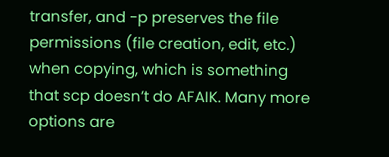transfer, and -p preserves the file permissions (file creation, edit, etc.) when copying, which is something that scp doesn’t do AFAIK. Many more options are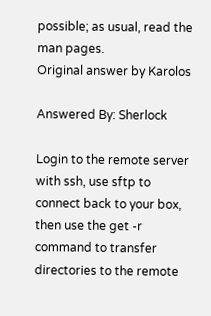possible; as usual, read the man pages.
Original answer by Karolos

Answered By: Sherlock

Login to the remote server with ssh, use sftp to connect back to your box, then use the get -r command to transfer directories to the remote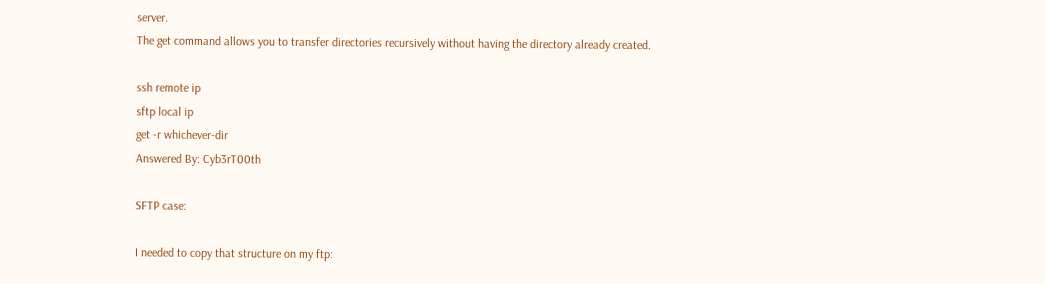server.
The get command allows you to transfer directories recursively without having the directory already created.

ssh remote ip
sftp local ip
get -r whichever-dir
Answered By: Cyb3rT00th

SFTP case:

I needed to copy that structure on my ftp: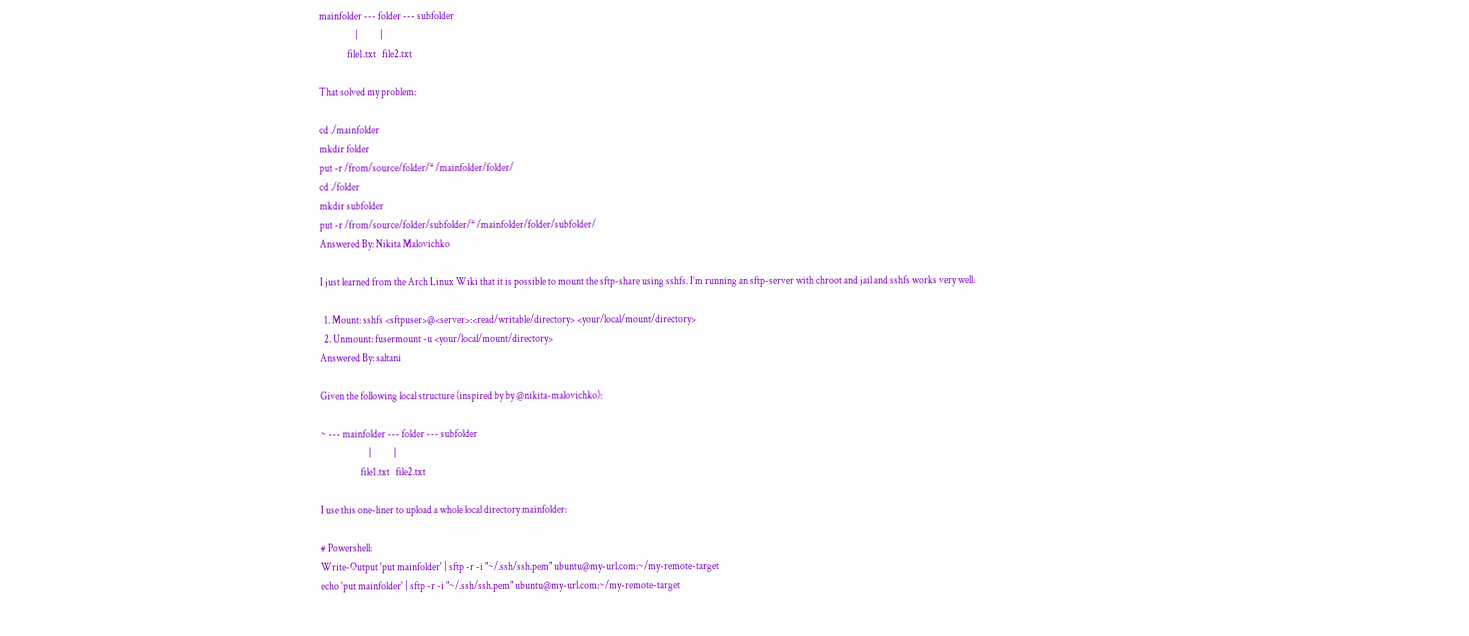mainfolder --- folder --- subfolder
                  |           |
              file1.txt   file2.txt

That solved my problem:

cd ./mainfolder
mkdir folder
put -r /from/source/folder/* /mainfolder/folder/
cd ./folder
mkdir subfolder
put -r /from/source/folder/subfolder/* /mainfolder/folder/subfolder/
Answered By: Nikita Malovichko

I just learned from the Arch Linux Wiki that it is possible to mount the sftp-share using sshfs. I’m running an sftp-server with chroot and jail and sshfs works very well.

  1. Mount: sshfs <sftpuser>@<server>:<read/writable/directory> <your/local/mount/directory>
  2. Unmount: fusermount -u <your/local/mount/directory>
Answered By: saltani

Given the following local structure (inspired by by @nikita-malovichko):

~ --- mainfolder --- folder --- subfolder
                        |           |
                    file1.txt   file2.txt

I use this one-liner to upload a whole local directory mainfolder:

# Powershell:
Write-Output 'put mainfolder' | sftp -r -i "~/.ssh/ssh.pem" ubuntu@my-url.com:~/my-remote-target
echo 'put mainfolder' | sftp -r -i "~/.ssh/ssh.pem" ubuntu@my-url.com:~/my-remote-target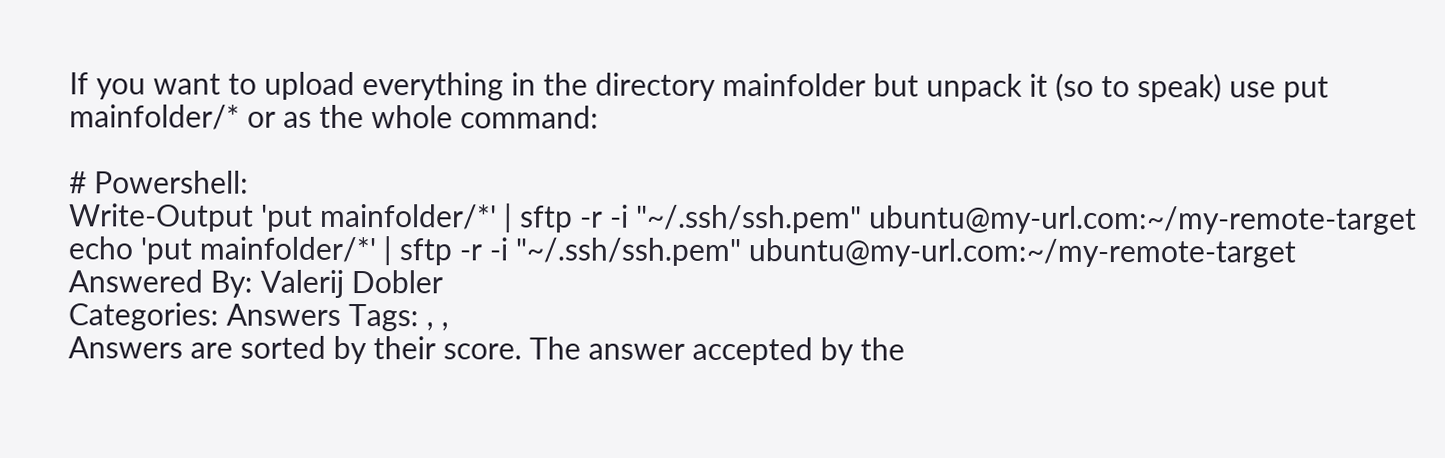If you want to upload everything in the directory mainfolder but unpack it (so to speak) use put mainfolder/* or as the whole command:

# Powershell:
Write-Output 'put mainfolder/*' | sftp -r -i "~/.ssh/ssh.pem" ubuntu@my-url.com:~/my-remote-target
echo 'put mainfolder/*' | sftp -r -i "~/.ssh/ssh.pem" ubuntu@my-url.com:~/my-remote-target
Answered By: Valerij Dobler
Categories: Answers Tags: , ,
Answers are sorted by their score. The answer accepted by the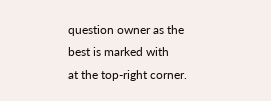question owner as the best is marked with
at the top-right corner.